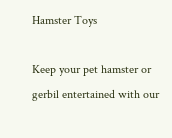Hamster Toys

Keep your pet hamster or gerbil entertained with our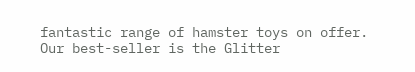fantastic range of hamster toys on offer. Our best-seller is the Glitter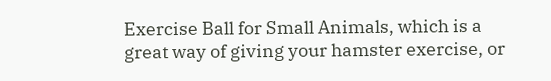Exercise Ball for Small Animals, which is a great way of giving your hamster exercise, or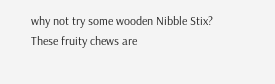why not try some wooden Nibble Stix? These fruity chews are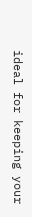ideal for keeping your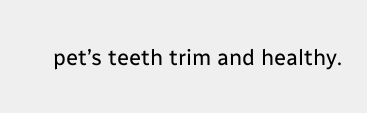pet’s teeth trim and healthy.